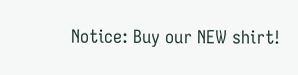Notice: Buy our NEW shirt!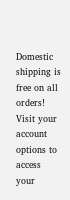Domestic shipping is free on all orders! Visit your account options to access your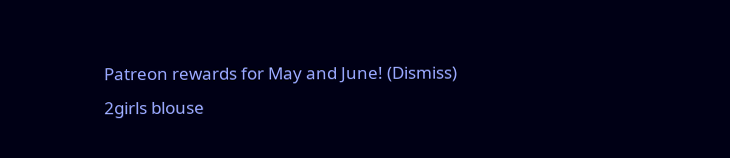Patreon rewards for May and June! (Dismiss)
2girls blouse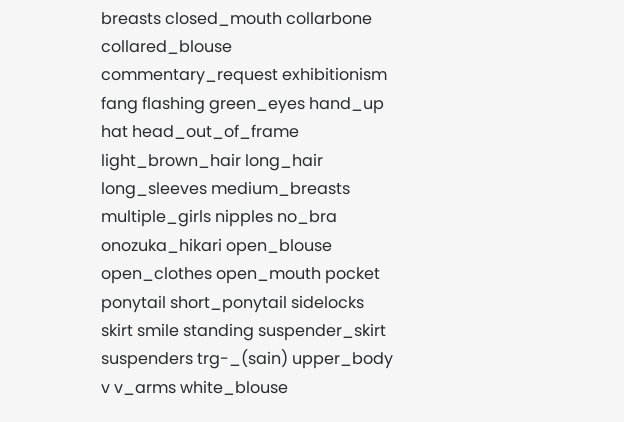breasts closed_mouth collarbone collared_blouse commentary_request exhibitionism fang flashing green_eyes hand_up hat head_out_of_frame light_brown_hair long_hair long_sleeves medium_breasts multiple_girls nipples no_bra onozuka_hikari open_blouse open_clothes open_mouth pocket ponytail short_ponytail sidelocks skirt smile standing suspender_skirt suspenders trg-_(sain) upper_body v v_arms white_blouse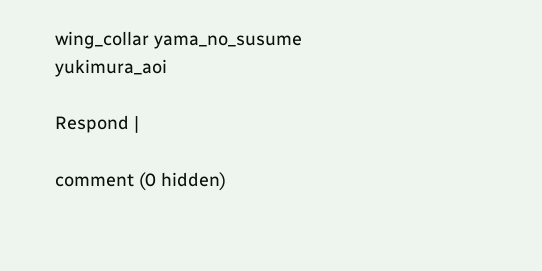wing_collar yama_no_susume yukimura_aoi

Respond |

comment (0 hidden)